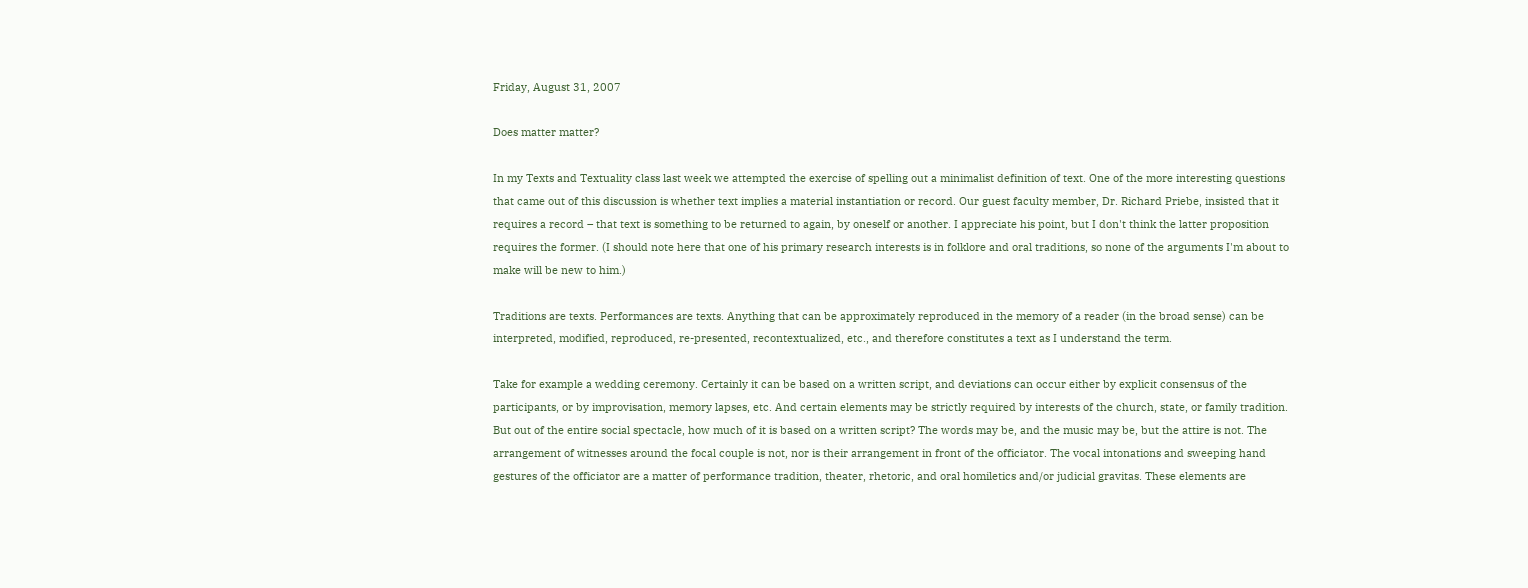Friday, August 31, 2007

Does matter matter?

In my Texts and Textuality class last week we attempted the exercise of spelling out a minimalist definition of text. One of the more interesting questions that came out of this discussion is whether text implies a material instantiation or record. Our guest faculty member, Dr. Richard Priebe, insisted that it requires a record – that text is something to be returned to again, by oneself or another. I appreciate his point, but I don't think the latter proposition requires the former. (I should note here that one of his primary research interests is in folklore and oral traditions, so none of the arguments I'm about to make will be new to him.)

Traditions are texts. Performances are texts. Anything that can be approximately reproduced in the memory of a reader (in the broad sense) can be interpreted, modified, reproduced, re-presented, recontextualized, etc., and therefore constitutes a text as I understand the term.

Take for example a wedding ceremony. Certainly it can be based on a written script, and deviations can occur either by explicit consensus of the participants, or by improvisation, memory lapses, etc. And certain elements may be strictly required by interests of the church, state, or family tradition. But out of the entire social spectacle, how much of it is based on a written script? The words may be, and the music may be, but the attire is not. The arrangement of witnesses around the focal couple is not, nor is their arrangement in front of the officiator. The vocal intonations and sweeping hand gestures of the officiator are a matter of performance tradition, theater, rhetoric, and oral homiletics and/or judicial gravitas. These elements are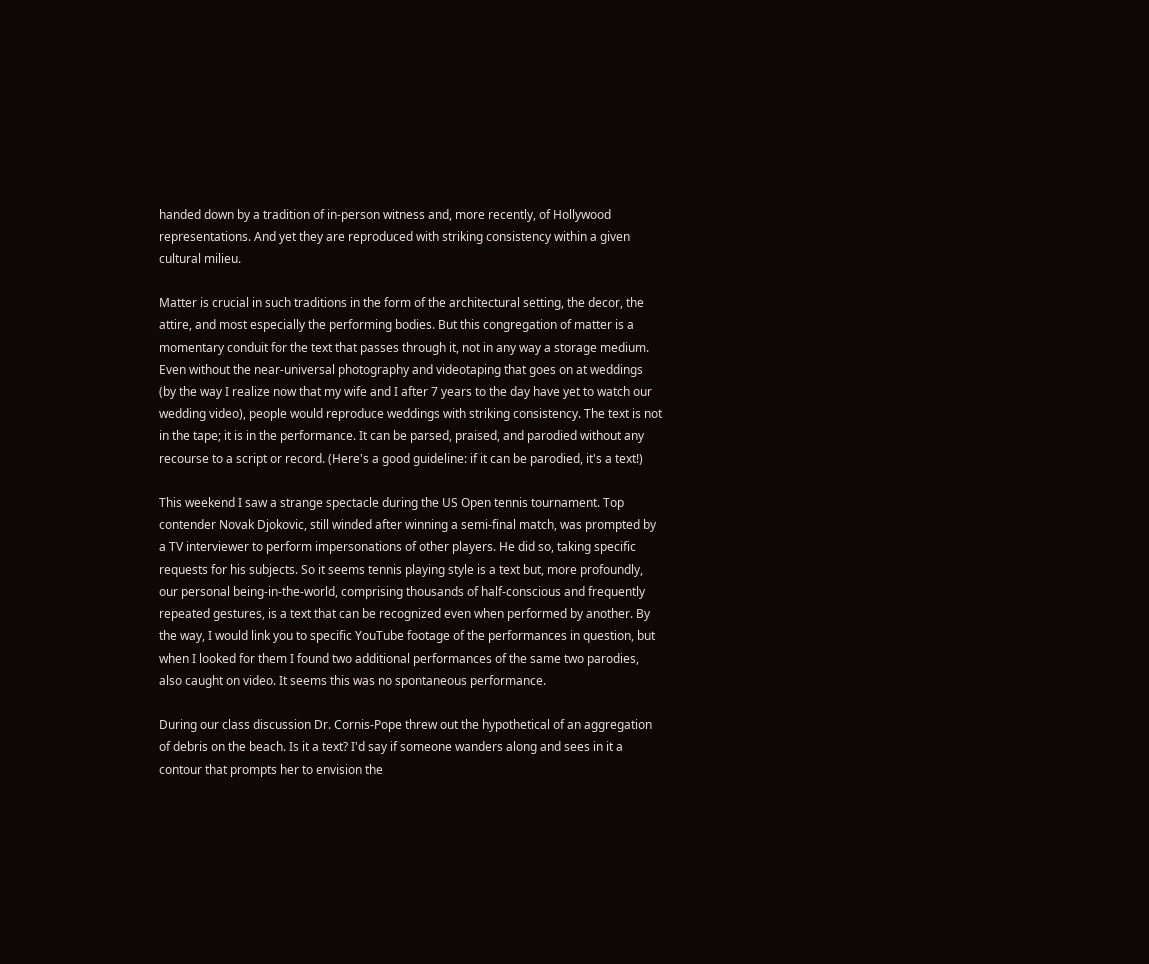handed down by a tradition of in-person witness and, more recently, of Hollywood representations. And yet they are reproduced with striking consistency within a given cultural milieu.

Matter is crucial in such traditions in the form of the architectural setting, the decor, the attire, and most especially the performing bodies. But this congregation of matter is a momentary conduit for the text that passes through it, not in any way a storage medium. Even without the near-universal photography and videotaping that goes on at weddings (by the way I realize now that my wife and I after 7 years to the day have yet to watch our wedding video), people would reproduce weddings with striking consistency. The text is not in the tape; it is in the performance. It can be parsed, praised, and parodied without any recourse to a script or record. (Here's a good guideline: if it can be parodied, it's a text!)

This weekend I saw a strange spectacle during the US Open tennis tournament. Top contender Novak Djokovic, still winded after winning a semi-final match, was prompted by a TV interviewer to perform impersonations of other players. He did so, taking specific requests for his subjects. So it seems tennis playing style is a text but, more profoundly, our personal being-in-the-world, comprising thousands of half-conscious and frequently repeated gestures, is a text that can be recognized even when performed by another. By the way, I would link you to specific YouTube footage of the performances in question, but when I looked for them I found two additional performances of the same two parodies, also caught on video. It seems this was no spontaneous performance.

During our class discussion Dr. Cornis-Pope threw out the hypothetical of an aggregation of debris on the beach. Is it a text? I'd say if someone wanders along and sees in it a contour that prompts her to envision the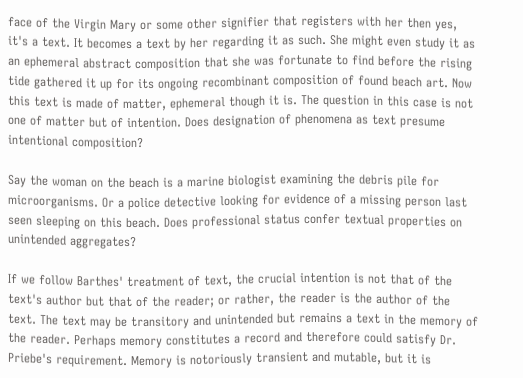face of the Virgin Mary or some other signifier that registers with her then yes, it's a text. It becomes a text by her regarding it as such. She might even study it as an ephemeral abstract composition that she was fortunate to find before the rising tide gathered it up for its ongoing recombinant composition of found beach art. Now this text is made of matter, ephemeral though it is. The question in this case is not one of matter but of intention. Does designation of phenomena as text presume intentional composition?

Say the woman on the beach is a marine biologist examining the debris pile for microorganisms. Or a police detective looking for evidence of a missing person last seen sleeping on this beach. Does professional status confer textual properties on unintended aggregates?

If we follow Barthes' treatment of text, the crucial intention is not that of the text's author but that of the reader; or rather, the reader is the author of the text. The text may be transitory and unintended but remains a text in the memory of the reader. Perhaps memory constitutes a record and therefore could satisfy Dr. Priebe's requirement. Memory is notoriously transient and mutable, but it is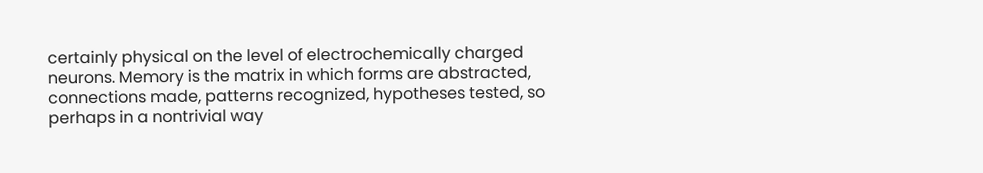certainly physical on the level of electrochemically charged neurons. Memory is the matrix in which forms are abstracted, connections made, patterns recognized, hypotheses tested, so perhaps in a nontrivial way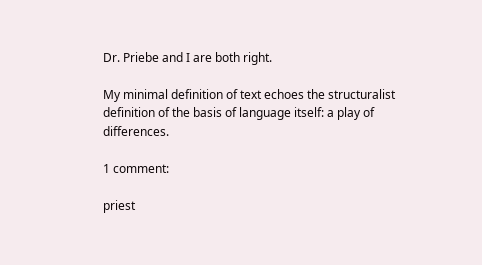Dr. Priebe and I are both right.

My minimal definition of text echoes the structuralist definition of the basis of language itself: a play of differences.

1 comment:

priest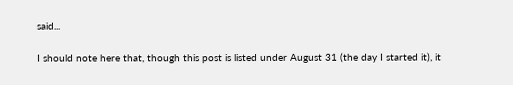said...

I should note here that, though this post is listed under August 31 (the day I started it), it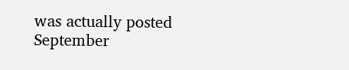was actually posted September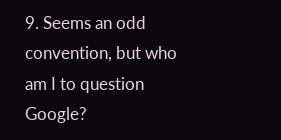9. Seems an odd convention, but who am I to question Google?